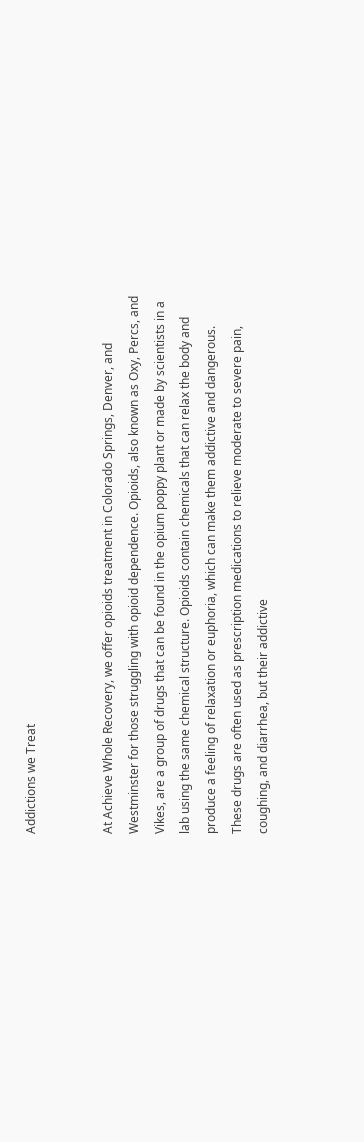Addictions we Treat


At Achieve Whole Recovery, we offer opioids treatment in Colorado Springs, Denver, and Westminster for those struggling with opioid dependence. Opioids, also known as Oxy, Percs, and Vikes, are a group of drugs that can be found in the opium poppy plant or made by scientists in a lab using the same chemical structure. Opioids contain chemicals that can relax the body and produce a feeling of relaxation or euphoria, which can make them addictive and dangerous. These drugs are often used as prescription medications to relieve moderate to severe pain, coughing, and diarrhea, but their addictive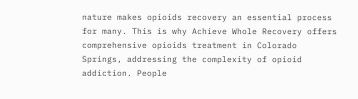nature makes opioids recovery an essential process for many. This is why Achieve Whole Recovery offers comprehensive opioids treatment in Colorado Springs, addressing the complexity of opioid addiction. People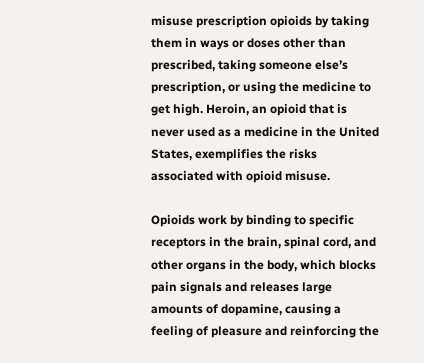misuse prescription opioids by taking them in ways or doses other than prescribed, taking someone else’s prescription, or using the medicine to get high. Heroin, an opioid that is never used as a medicine in the United States, exemplifies the risks associated with opioid misuse.

Opioids work by binding to specific receptors in the brain, spinal cord, and other organs in the body, which blocks pain signals and releases large amounts of dopamine, causing a feeling of pleasure and reinforcing the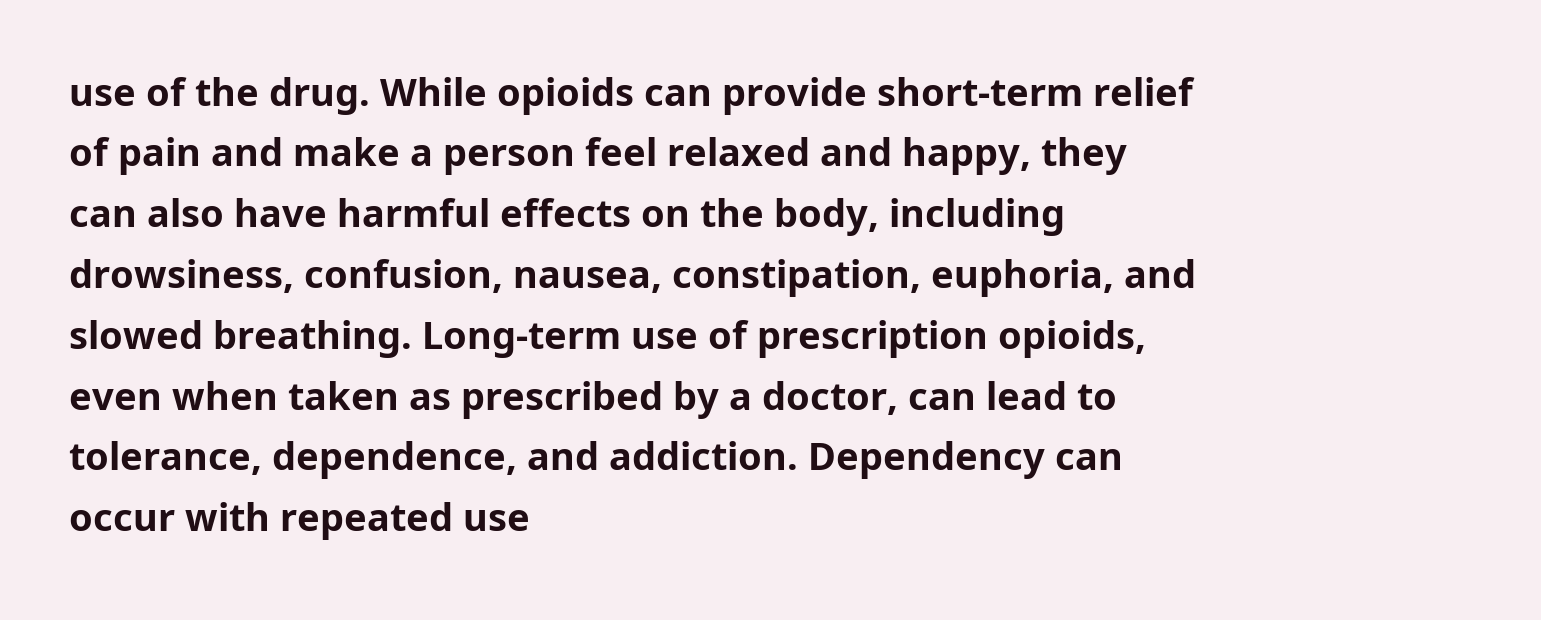use of the drug. While opioids can provide short-term relief of pain and make a person feel relaxed and happy, they can also have harmful effects on the body, including drowsiness, confusion, nausea, constipation, euphoria, and slowed breathing. Long-term use of prescription opioids, even when taken as prescribed by a doctor, can lead to tolerance, dependence, and addiction. Dependency can occur with repeated use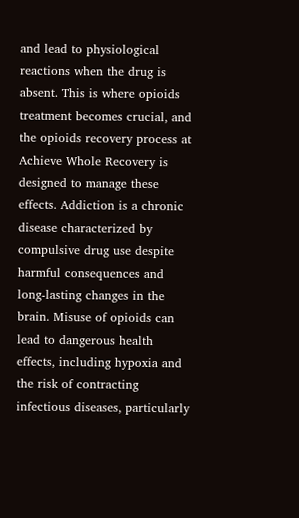and lead to physiological reactions when the drug is absent. This is where opioids treatment becomes crucial, and the opioids recovery process at Achieve Whole Recovery is designed to manage these effects. Addiction is a chronic disease characterized by compulsive drug use despite harmful consequences and long-lasting changes in the brain. Misuse of opioids can lead to dangerous health effects, including hypoxia and the risk of contracting infectious diseases, particularly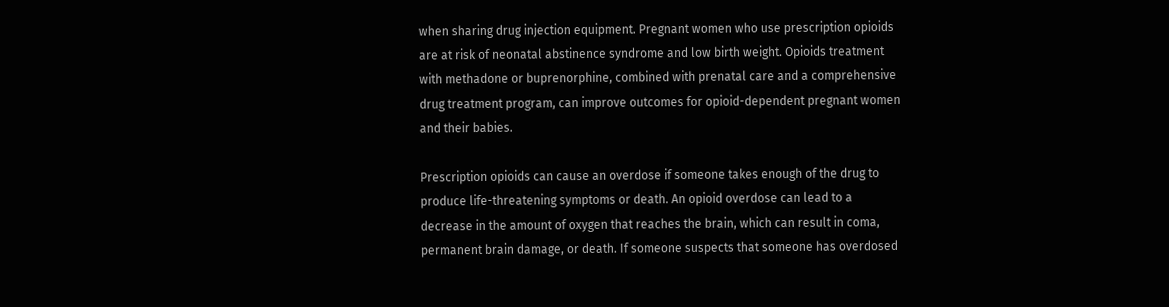when sharing drug injection equipment. Pregnant women who use prescription opioids are at risk of neonatal abstinence syndrome and low birth weight. Opioids treatment with methadone or buprenorphine, combined with prenatal care and a comprehensive drug treatment program, can improve outcomes for opioid-dependent pregnant women and their babies.

Prescription opioids can cause an overdose if someone takes enough of the drug to produce life-threatening symptoms or death. An opioid overdose can lead to a decrease in the amount of oxygen that reaches the brain, which can result in coma, permanent brain damage, or death. If someone suspects that someone has overdosed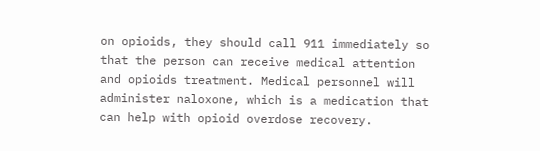on opioids, they should call 911 immediately so that the person can receive medical attention and opioids treatment. Medical personnel will administer naloxone, which is a medication that can help with opioid overdose recovery.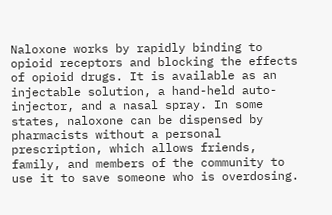Naloxone works by rapidly binding to opioid receptors and blocking the effects of opioid drugs. It is available as an injectable solution, a hand-held auto-injector, and a nasal spray. In some states, naloxone can be dispensed by pharmacists without a personal prescription, which allows friends, family, and members of the community to use it to save someone who is overdosing.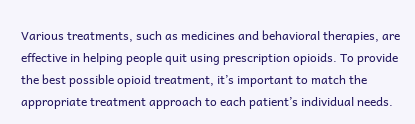Various treatments, such as medicines and behavioral therapies, are effective in helping people quit using prescription opioids. To provide the best possible opioid treatment, it’s important to match the appropriate treatment approach to each patient’s individual needs.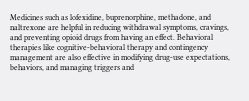Medicines such as lofexidine, buprenorphine, methadone, and naltrexone are helpful in reducing withdrawal symptoms, cravings, and preventing opioid drugs from having an effect. Behavioral therapies like cognitive-behavioral therapy and contingency management are also effective in modifying drug-use expectations, behaviors, and managing triggers and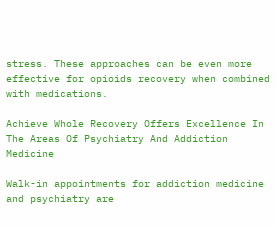stress. These approaches can be even more effective for opioids recovery when combined with medications.

Achieve Whole Recovery Offers Excellence In The Areas Of Psychiatry And Addiction Medicine

Walk-in appointments for addiction medicine and psychiatry are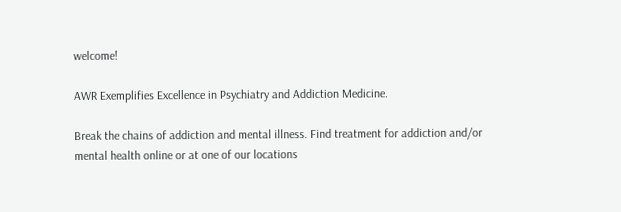welcome!

AWR Exemplifies Excellence in Psychiatry and Addiction Medicine.

Break the chains of addiction and mental illness. Find treatment for addiction and/or mental health online or at one of our locations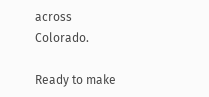across Colorado.

Ready to make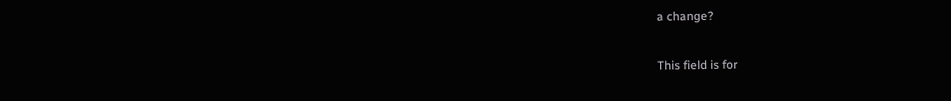a change?

This field is for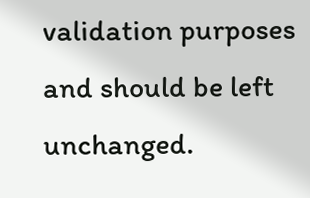validation purposes and should be left unchanged.